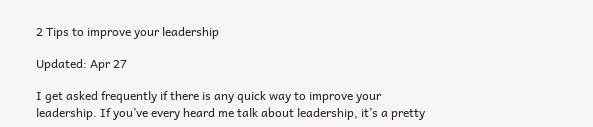2 Tips to improve your leadership

Updated: Apr 27

I get asked frequently if there is any quick way to improve your leadership. If you’ve every heard me talk about leadership, it’s a pretty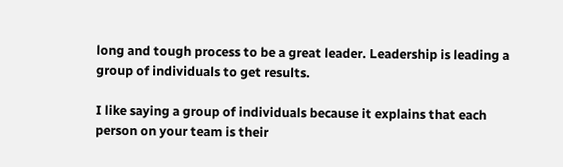long and tough process to be a great leader. Leadership is leading a group of individuals to get results.

I like saying a group of individuals because it explains that each person on your team is their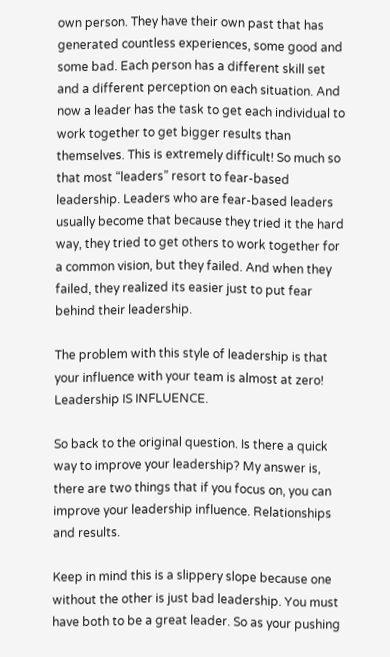own person. They have their own past that has generated countless experiences, some good and some bad. Each person has a different skill set and a different perception on each situation. And now a leader has the task to get each individual to work together to get bigger results than themselves. This is extremely difficult! So much so that most “leaders” resort to fear-based leadership. Leaders who are fear-based leaders usually become that because they tried it the hard way, they tried to get others to work together for a common vision, but they failed. And when they failed, they realized its easier just to put fear behind their leadership.

The problem with this style of leadership is that your influence with your team is almost at zero! Leadership IS INFLUENCE.

So back to the original question. Is there a quick way to improve your leadership? My answer is, there are two things that if you focus on, you can improve your leadership influence. Relationships and results.

Keep in mind this is a slippery slope because one without the other is just bad leadership. You must have both to be a great leader. So as your pushing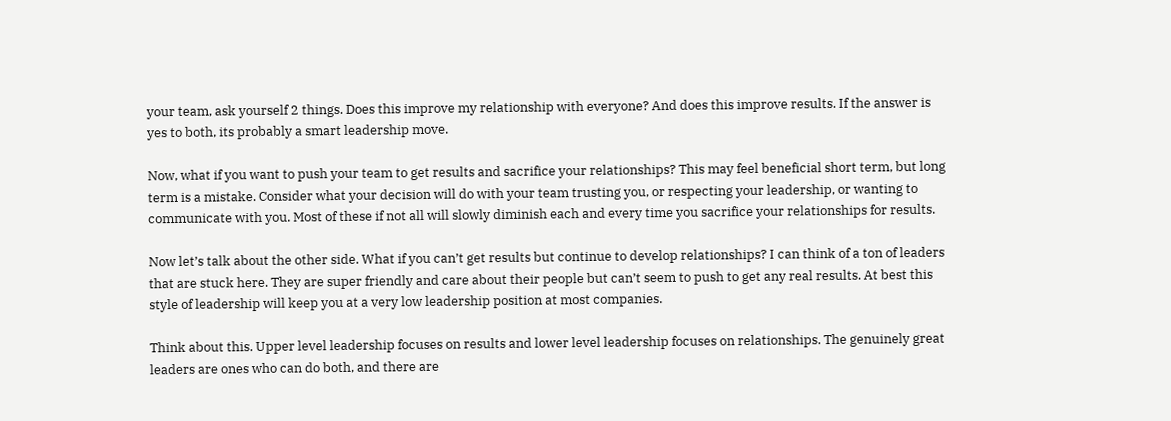your team, ask yourself 2 things. Does this improve my relationship with everyone? And does this improve results. If the answer is yes to both, its probably a smart leadership move.

Now, what if you want to push your team to get results and sacrifice your relationships? This may feel beneficial short term, but long term is a mistake. Consider what your decision will do with your team trusting you, or respecting your leadership, or wanting to communicate with you. Most of these if not all will slowly diminish each and every time you sacrifice your relationships for results.

Now let’s talk about the other side. What if you can’t get results but continue to develop relationships? I can think of a ton of leaders that are stuck here. They are super friendly and care about their people but can’t seem to push to get any real results. At best this style of leadership will keep you at a very low leadership position at most companies.

Think about this. Upper level leadership focuses on results and lower level leadership focuses on relationships. The genuinely great leaders are ones who can do both, and there are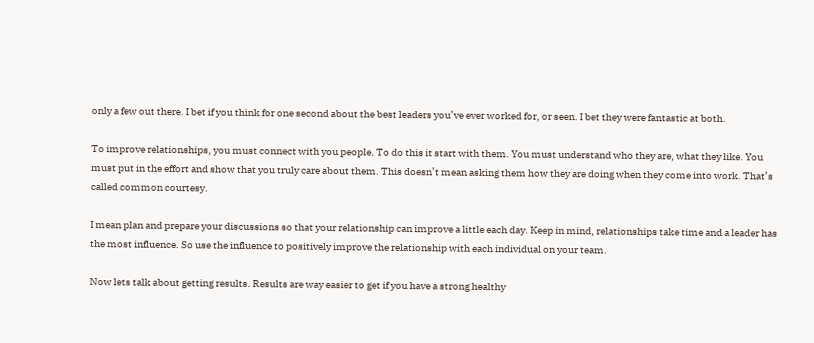only a few out there. I bet if you think for one second about the best leaders you’ve ever worked for, or seen. I bet they were fantastic at both.

To improve relationships, you must connect with you people. To do this it start with them. You must understand who they are, what they like. You must put in the effort and show that you truly care about them. This doesn’t mean asking them how they are doing when they come into work. That’s called common courtesy.

I mean plan and prepare your discussions so that your relationship can improve a little each day. Keep in mind, relationships take time and a leader has the most influence. So use the influence to positively improve the relationship with each individual on your team.

Now lets talk about getting results. Results are way easier to get if you have a strong healthy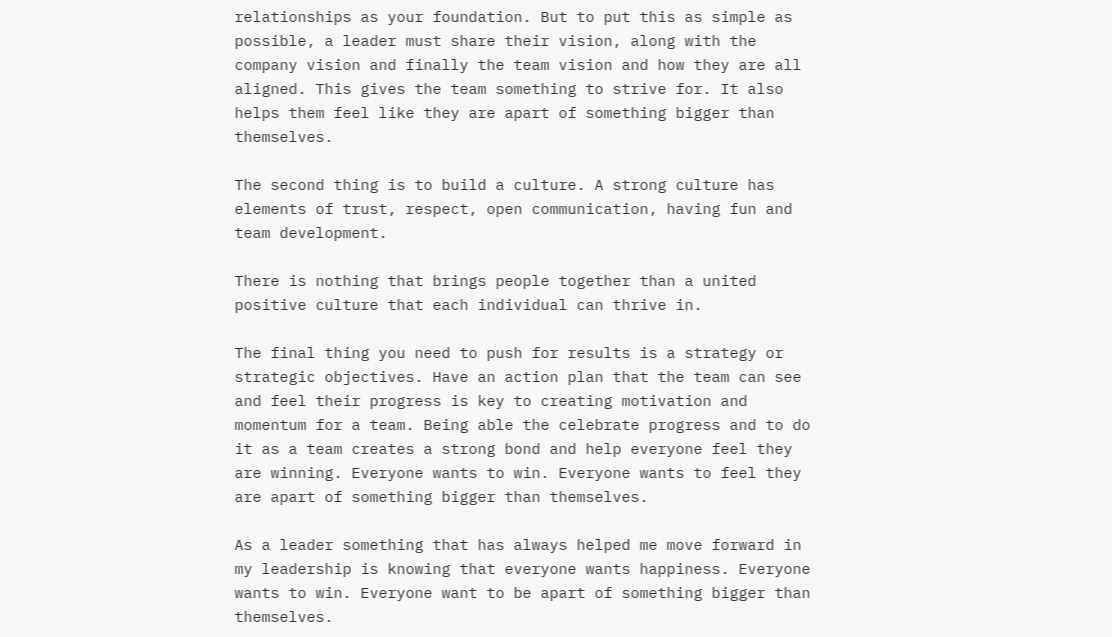relationships as your foundation. But to put this as simple as possible, a leader must share their vision, along with the company vision and finally the team vision and how they are all aligned. This gives the team something to strive for. It also helps them feel like they are apart of something bigger than themselves.

The second thing is to build a culture. A strong culture has elements of trust, respect, open communication, having fun and team development.

There is nothing that brings people together than a united positive culture that each individual can thrive in.

The final thing you need to push for results is a strategy or strategic objectives. Have an action plan that the team can see and feel their progress is key to creating motivation and momentum for a team. Being able the celebrate progress and to do it as a team creates a strong bond and help everyone feel they are winning. Everyone wants to win. Everyone wants to feel they are apart of something bigger than themselves.

As a leader something that has always helped me move forward in my leadership is knowing that everyone wants happiness. Everyone wants to win. Everyone want to be apart of something bigger than themselves.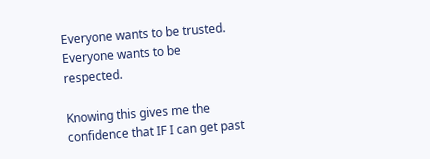Everyone wants to be trusted. Everyone wants to be respected.

Knowing this gives me the confidence that IF I can get past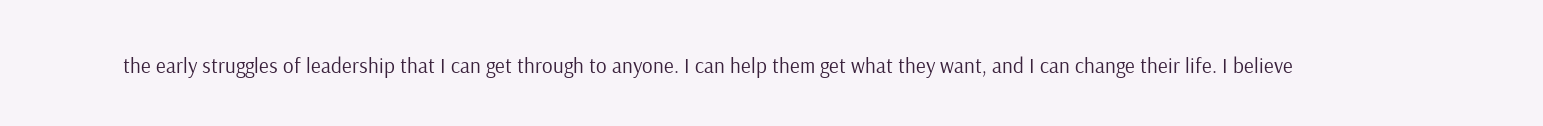the early struggles of leadership that I can get through to anyone. I can help them get what they want, and I can change their life. I believe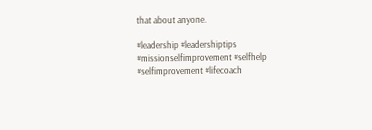that about anyone.

#leadership #leadershiptips #missionselfimprovement #selfhelp #selfimprovement #lifecoach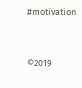#motivation


©2019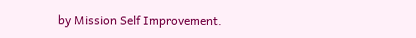by Mission Self Improvement.